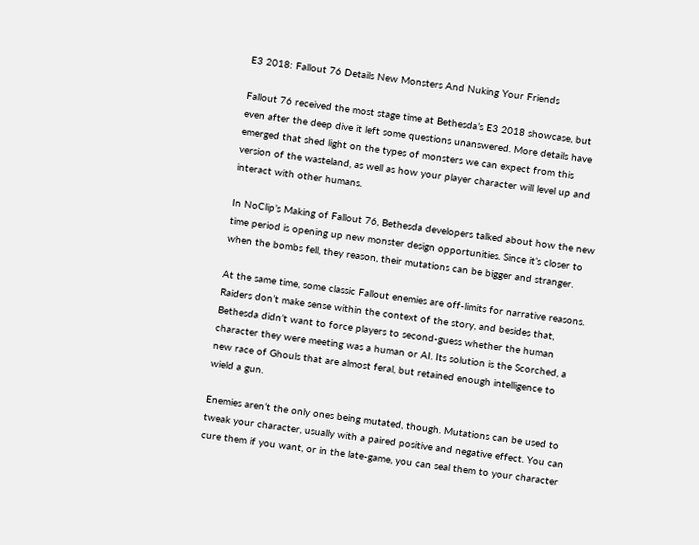E3 2018: Fallout 76 Details New Monsters And Nuking Your Friends

Fallout 76 received the most stage time at Bethesda’s E3 2018 showcase, but even after the deep dive it left some questions unanswered. More details have emerged that shed light on the types of monsters we can expect from this version of the wasteland, as well as how your player character will level up and interact with other humans.

In NoClip’s Making of Fallout 76, Bethesda developers talked about how the new time period is opening up new monster design opportunities. Since it’s closer to when the bombs fell, they reason, their mutations can be bigger and stranger.

At the same time, some classic Fallout enemies are off-limits for narrative reasons. Raiders don’t make sense within the context of the story, and besides that, Bethesda didn’t want to force players to second-guess whether the human character they were meeting was a human or AI. Its solution is the Scorched, a new race of Ghouls that are almost feral, but retained enough intelligence to wield a gun.

Enemies aren’t the only ones being mutated, though. Mutations can be used to tweak your character, usually with a paired positive and negative effect. You can cure them if you want, or in the late-game, you can seal them to your character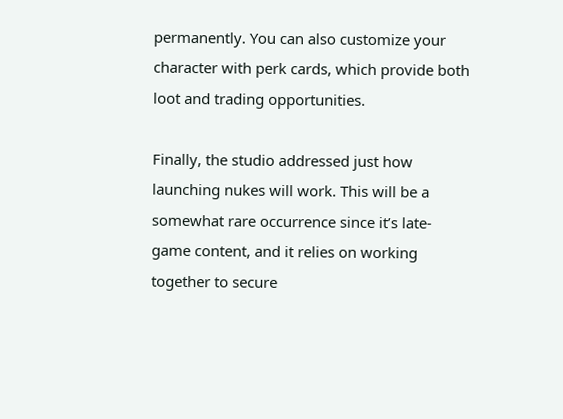permanently. You can also customize your character with perk cards, which provide both loot and trading opportunities.

Finally, the studio addressed just how launching nukes will work. This will be a somewhat rare occurrence since it’s late-game content, and it relies on working together to secure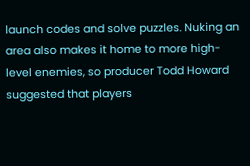launch codes and solve puzzles. Nuking an area also makes it home to more high-level enemies, so producer Todd Howard suggested that players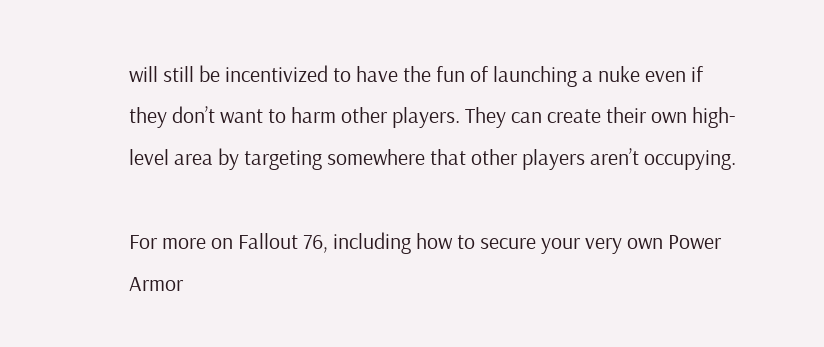will still be incentivized to have the fun of launching a nuke even if they don’t want to harm other players. They can create their own high-level area by targeting somewhere that other players aren’t occupying.

For more on Fallout 76, including how to secure your very own Power Armor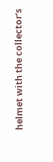helmet with the collector’s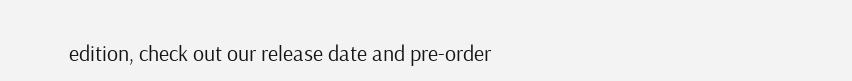edition, check out our release date and pre-order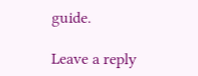guide.

Leave a reply